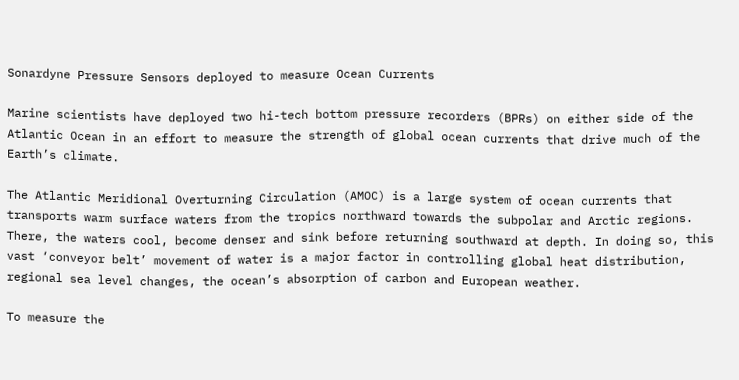Sonardyne Pressure Sensors deployed to measure Ocean Currents

Marine scientists have deployed two hi-tech bottom pressure recorders (BPRs) on either side of the Atlantic Ocean in an effort to measure the strength of global ocean currents that drive much of the Earth’s climate.

The Atlantic Meridional Overturning Circulation (AMOC) is a large system of ocean currents that transports warm surface waters from the tropics northward towards the subpolar and Arctic regions. There, the waters cool, become denser and sink before returning southward at depth. In doing so, this vast ‘conveyor belt’ movement of water is a major factor in controlling global heat distribution, regional sea level changes, the ocean’s absorption of carbon and European weather.

To measure the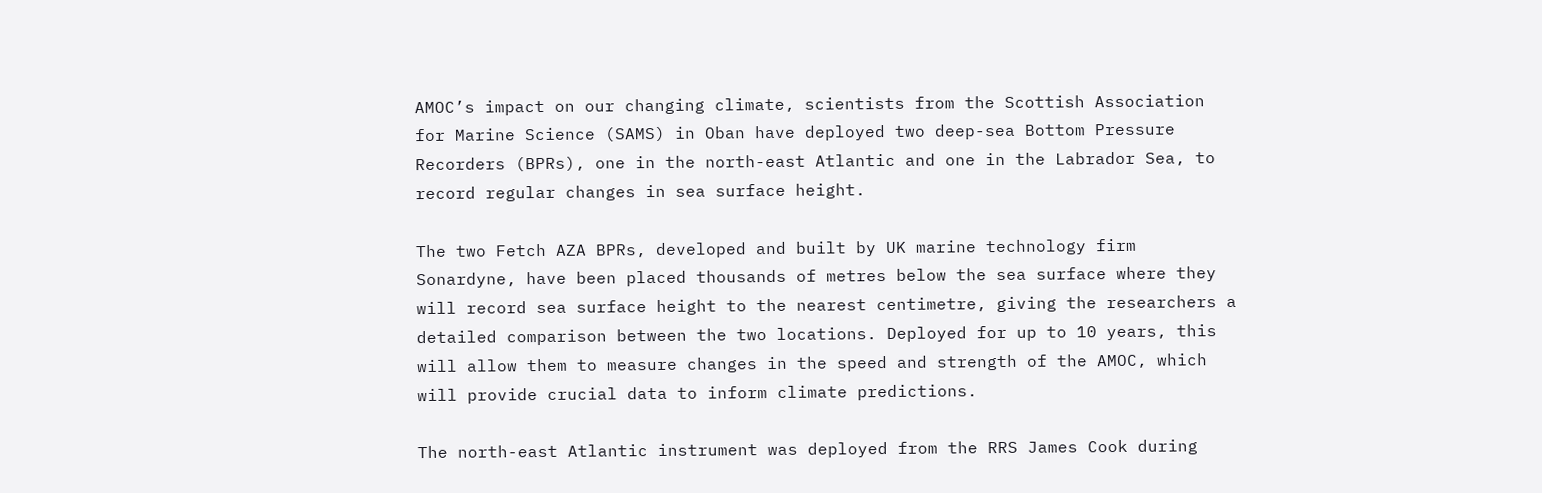AMOC’s impact on our changing climate, scientists from the Scottish Association for Marine Science (SAMS) in Oban have deployed two deep-sea Bottom Pressure Recorders (BPRs), one in the north-east Atlantic and one in the Labrador Sea, to record regular changes in sea surface height.

The two Fetch AZA BPRs, developed and built by UK marine technology firm Sonardyne, have been placed thousands of metres below the sea surface where they will record sea surface height to the nearest centimetre, giving the researchers a detailed comparison between the two locations. Deployed for up to 10 years, this will allow them to measure changes in the speed and strength of the AMOC, which will provide crucial data to inform climate predictions.

The north-east Atlantic instrument was deployed from the RRS James Cook during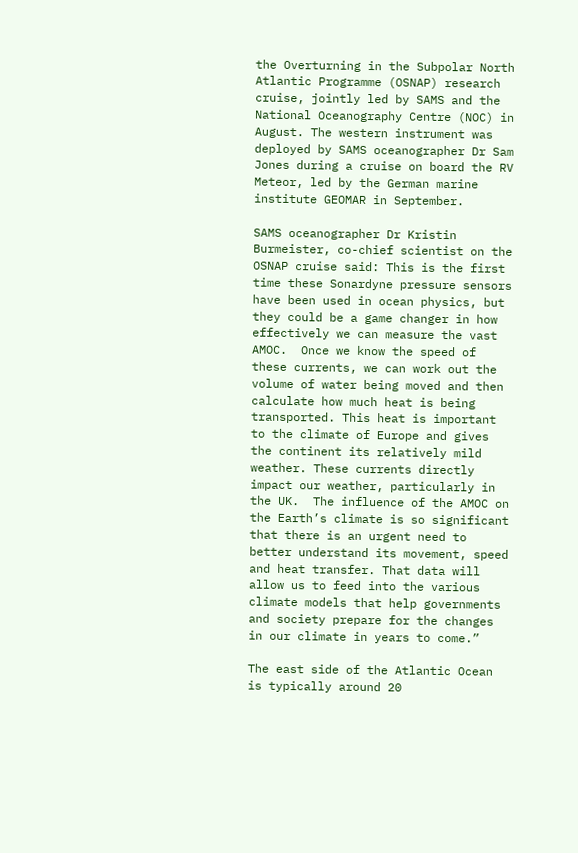the Overturning in the Subpolar North Atlantic Programme (OSNAP) research cruise, jointly led by SAMS and the National Oceanography Centre (NOC) in August. The western instrument was deployed by SAMS oceanographer Dr Sam Jones during a cruise on board the RV Meteor, led by the German marine institute GEOMAR in September.

SAMS oceanographer Dr Kristin Burmeister, co-chief scientist on the OSNAP cruise said: This is the first time these Sonardyne pressure sensors have been used in ocean physics, but they could be a game changer in how effectively we can measure the vast AMOC.  Once we know the speed of these currents, we can work out the volume of water being moved and then calculate how much heat is being transported. This heat is important to the climate of Europe and gives the continent its relatively mild weather. These currents directly impact our weather, particularly in the UK.  The influence of the AMOC on the Earth’s climate is so significant that there is an urgent need to better understand its movement, speed and heat transfer. That data will allow us to feed into the various climate models that help governments and society prepare for the changes in our climate in years to come.”

The east side of the Atlantic Ocean is typically around 20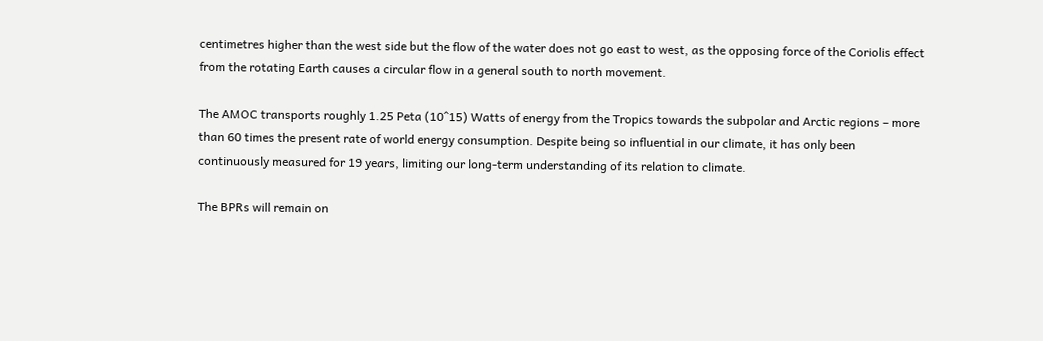centimetres higher than the west side but the flow of the water does not go east to west, as the opposing force of the Coriolis effect from the rotating Earth causes a circular flow in a general south to north movement.

The AMOC transports roughly 1.25 Peta (10^15) Watts of energy from the Tropics towards the subpolar and Arctic regions – more than 60 times the present rate of world energy consumption. Despite being so influential in our climate, it has only been continuously measured for 19 years, limiting our long-term understanding of its relation to climate.

The BPRs will remain on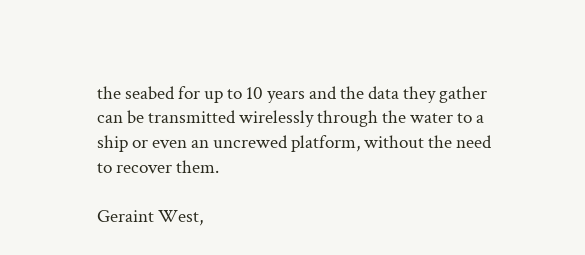the seabed for up to 10 years and the data they gather can be transmitted wirelessly through the water to a ship or even an uncrewed platform, without the need to recover them.

Geraint West,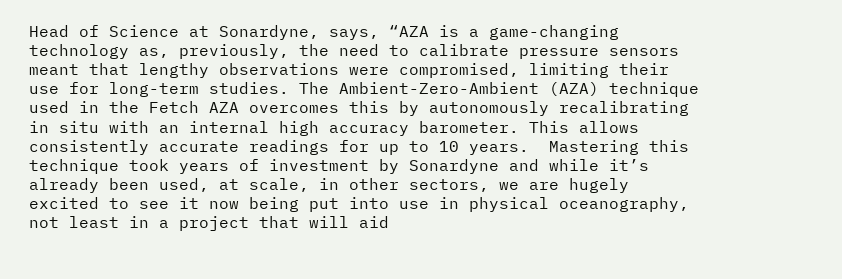Head of Science at Sonardyne, says, “AZA is a game-changing technology as, previously, the need to calibrate pressure sensors meant that lengthy observations were compromised, limiting their use for long-term studies. The Ambient-Zero-Ambient (AZA) technique used in the Fetch AZA overcomes this by autonomously recalibrating in situ with an internal high accuracy barometer. This allows consistently accurate readings for up to 10 years.  Mastering this technique took years of investment by Sonardyne and while it’s already been used, at scale, in other sectors, we are hugely excited to see it now being put into use in physical oceanography, not least in a project that will aid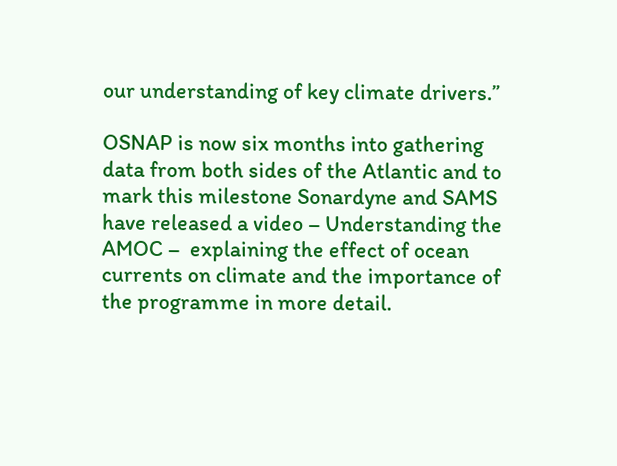our understanding of key climate drivers.”

OSNAP is now six months into gathering data from both sides of the Atlantic and to mark this milestone Sonardyne and SAMS have released a video – Understanding the AMOC –  explaining the effect of ocean currents on climate and the importance of the programme in more detail.